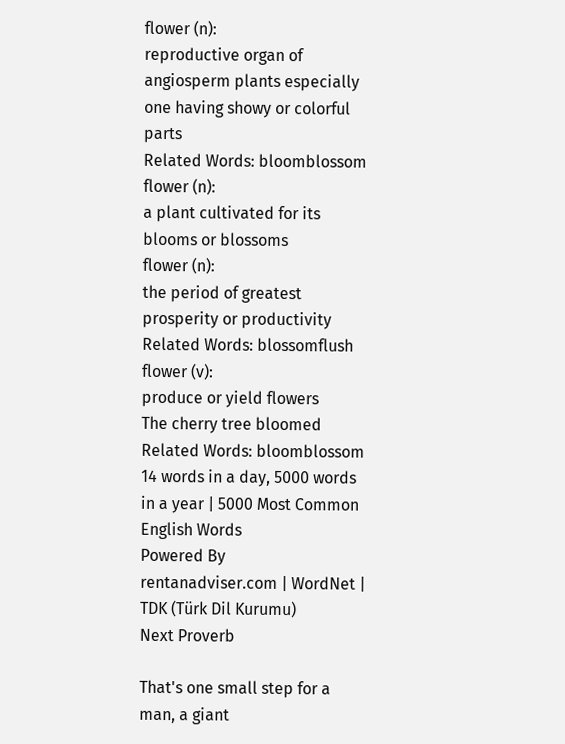flower (n):
reproductive organ of angiosperm plants especially one having showy or colorful parts
Related Words: bloomblossom
flower (n):
a plant cultivated for its blooms or blossoms
flower (n):
the period of greatest prosperity or productivity
Related Words: blossomflush
flower (v):
produce or yield flowers
The cherry tree bloomed
Related Words: bloomblossom
14 words in a day, 5000 words in a year | 5000 Most Common English Words
Powered By  rentanadviser.com | WordNet | TDK (Türk Dil Kurumu)
Next Proverb

That's one small step for a man, a giant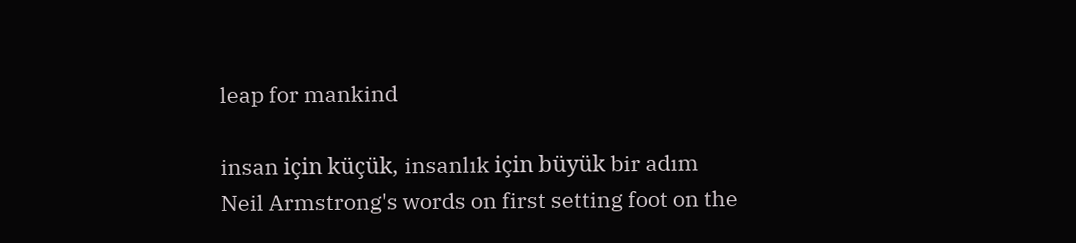leap for mankind

insan için küçük, insanlık için büyük bir adım
Neil Armstrong's words on first setting foot on the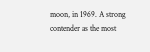moon, in 1969. A strong contender as the most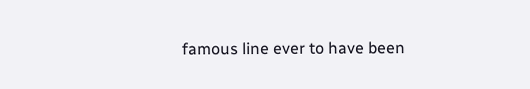famous line ever to have been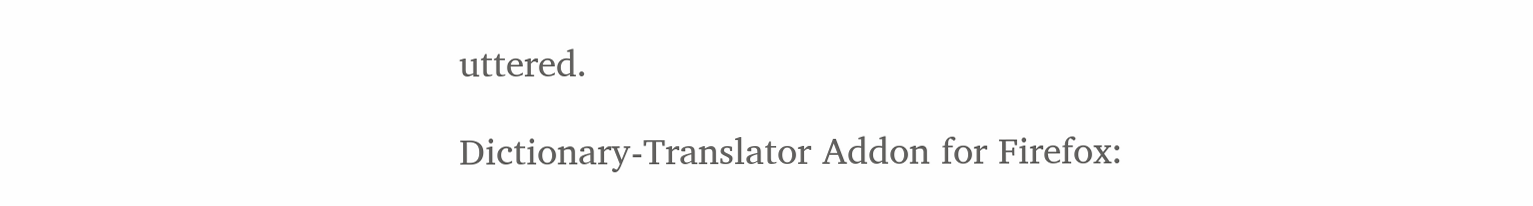uttered.

Dictionary-Translator Addon for Firefox: